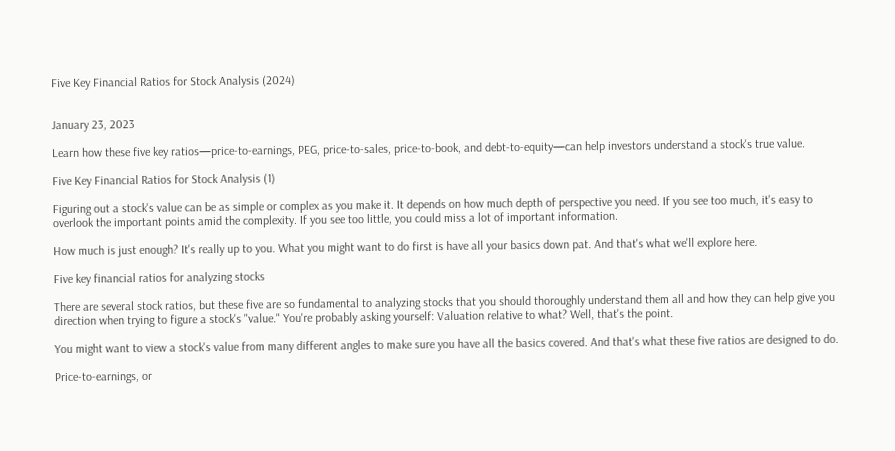Five Key Financial Ratios for Stock Analysis (2024)


January 23, 2023

Learn how these five key ratios—price-to-earnings, PEG, price-to-sales, price-to-book, and debt-to-equity—can help investors understand a stock's true value.

Five Key Financial Ratios for Stock Analysis (1)

Figuring out a stock's value can be as simple or complex as you make it. It depends on how much depth of perspective you need. If you see too much, it's easy to overlook the important points amid the complexity. If you see too little, you could miss a lot of important information.

How much is just enough? It's really up to you. What you might want to do first is have all your basics down pat. And that's what we'll explore here.

Five key financial ratios for analyzing stocks

There are several stock ratios, but these five are so fundamental to analyzing stocks that you should thoroughly understand them all and how they can help give you direction when trying to figure a stock's "value." You're probably asking yourself: Valuation relative to what? Well, that's the point.

You might want to view a stock's value from many different angles to make sure you have all the basics covered. And that's what these five ratios are designed to do.

Price-to-earnings, or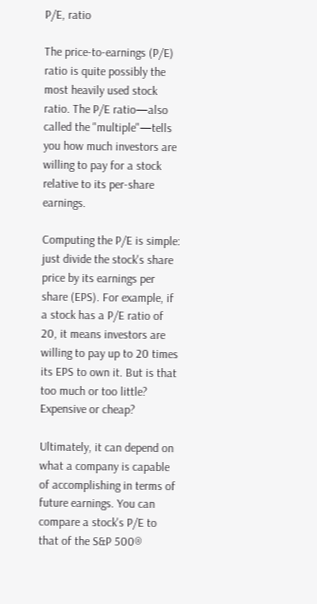P/E, ratio

The price-to-earnings (P/E) ratio is quite possibly the most heavily used stock ratio. The P/E ratio—also called the "multiple"—tells you how much investors are willing to pay for a stock relative to its per-share earnings.

Computing the P/E is simple: just divide the stock's share price by its earnings per share (EPS). For example, if a stock has a P/E ratio of 20, it means investors are willing to pay up to 20 times its EPS to own it. But is that too much or too little? Expensive or cheap?

Ultimately, it can depend on what a company is capable of accomplishing in terms of future earnings. You can compare a stock's P/E to that of the S&P 500®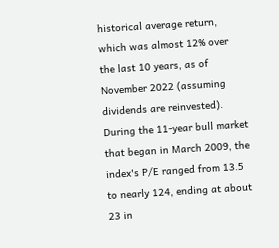historical average return, which was almost 12% over the last 10 years, as of November 2022 (assuming dividends are reinvested). During the 11-year bull market that began in March 2009, the index's P/E ranged from 13.5 to nearly 124, ending at about 23 in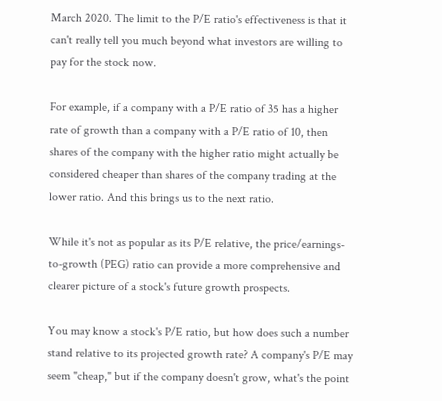March 2020. The limit to the P/E ratio's effectiveness is that it can't really tell you much beyond what investors are willing to pay for the stock now.

For example, if a company with a P/E ratio of 35 has a higher rate of growth than a company with a P/E ratio of 10, then shares of the company with the higher ratio might actually be considered cheaper than shares of the company trading at the lower ratio. And this brings us to the next ratio.

While it's not as popular as its P/E relative, the price/earnings-to-growth (PEG) ratio can provide a more comprehensive and clearer picture of a stock's future growth prospects.

You may know a stock's P/E ratio, but how does such a number stand relative to its projected growth rate? A company's P/E may seem "cheap," but if the company doesn't grow, what's the point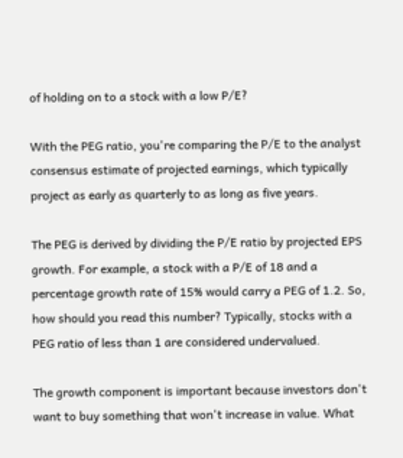of holding on to a stock with a low P/E?

With the PEG ratio, you're comparing the P/E to the analyst consensus estimate of projected earnings, which typically project as early as quarterly to as long as five years.

The PEG is derived by dividing the P/E ratio by projected EPS growth. For example, a stock with a P/E of 18 and a percentage growth rate of 15% would carry a PEG of 1.2. So, how should you read this number? Typically, stocks with a PEG ratio of less than 1 are considered undervalued.

The growth component is important because investors don't want to buy something that won't increase in value. What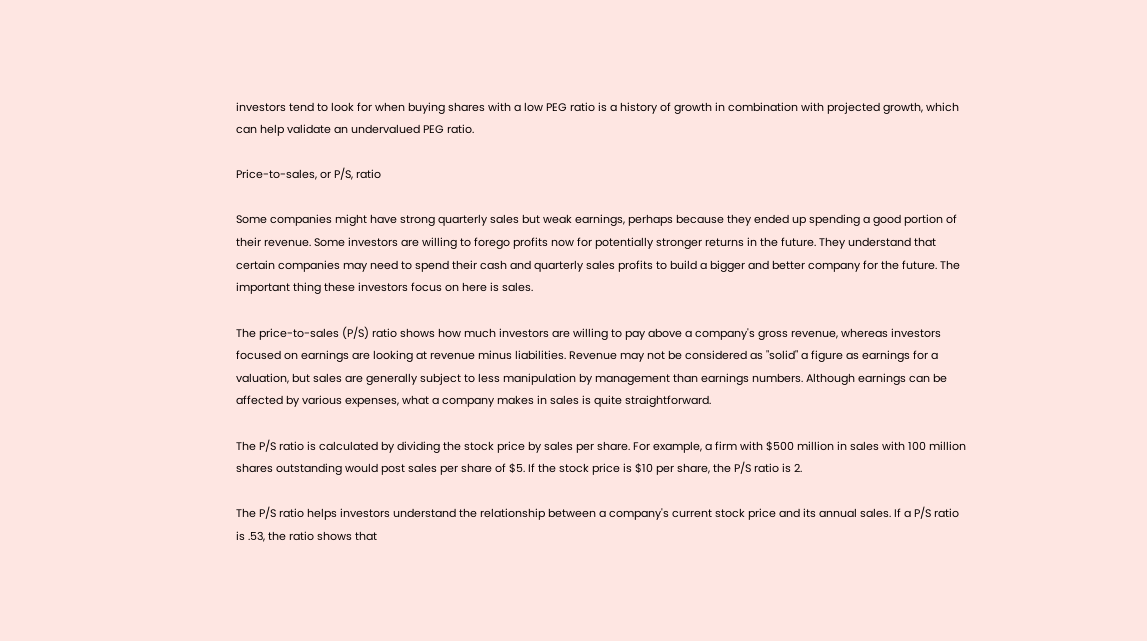investors tend to look for when buying shares with a low PEG ratio is a history of growth in combination with projected growth, which can help validate an undervalued PEG ratio.

Price-to-sales, or P/S, ratio

Some companies might have strong quarterly sales but weak earnings, perhaps because they ended up spending a good portion of their revenue. Some investors are willing to forego profits now for potentially stronger returns in the future. They understand that certain companies may need to spend their cash and quarterly sales profits to build a bigger and better company for the future. The important thing these investors focus on here is sales.

The price-to-sales (P/S) ratio shows how much investors are willing to pay above a company's gross revenue, whereas investors focused on earnings are looking at revenue minus liabilities. Revenue may not be considered as "solid" a figure as earnings for a valuation, but sales are generally subject to less manipulation by management than earnings numbers. Although earnings can be affected by various expenses, what a company makes in sales is quite straightforward.

The P/S ratio is calculated by dividing the stock price by sales per share. For example, a firm with $500 million in sales with 100 million shares outstanding would post sales per share of $5. If the stock price is $10 per share, the P/S ratio is 2.

The P/S ratio helps investors understand the relationship between a company's current stock price and its annual sales. If a P/S ratio is .53, the ratio shows that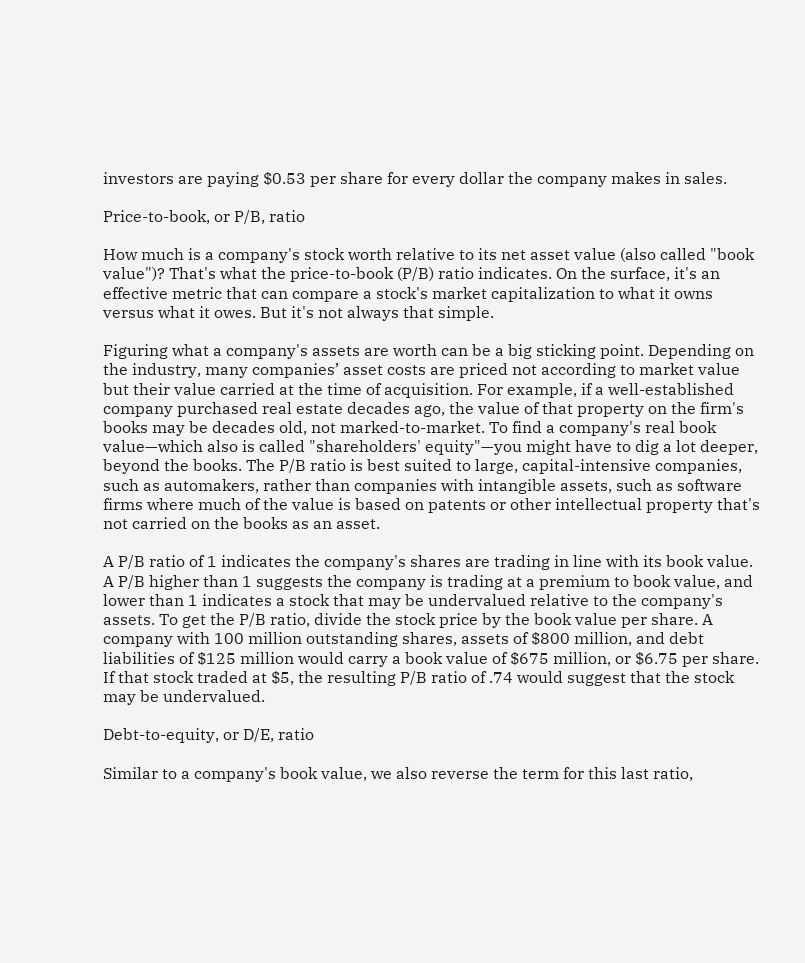investors are paying $0.53 per share for every dollar the company makes in sales.

Price-to-book, or P/B, ratio

How much is a company's stock worth relative to its net asset value (also called "book value")? That's what the price-to-book (P/B) ratio indicates. On the surface, it's an effective metric that can compare a stock's market capitalization to what it owns versus what it owes. But it's not always that simple.

Figuring what a company's assets are worth can be a big sticking point. Depending on the industry, many companies’ asset costs are priced not according to market value but their value carried at the time of acquisition. For example, if a well-established company purchased real estate decades ago, the value of that property on the firm's books may be decades old, not marked-to-market. To find a company's real book value—which also is called "shareholders' equity"—you might have to dig a lot deeper, beyond the books. The P/B ratio is best suited to large, capital-intensive companies, such as automakers, rather than companies with intangible assets, such as software firms where much of the value is based on patents or other intellectual property that's not carried on the books as an asset.

A P/B ratio of 1 indicates the company's shares are trading in line with its book value. A P/B higher than 1 suggests the company is trading at a premium to book value, and lower than 1 indicates a stock that may be undervalued relative to the company's assets. To get the P/B ratio, divide the stock price by the book value per share. A company with 100 million outstanding shares, assets of $800 million, and debt liabilities of $125 million would carry a book value of $675 million, or $6.75 per share. If that stock traded at $5, the resulting P/B ratio of .74 would suggest that the stock may be undervalued.

Debt-to-equity, or D/E, ratio

Similar to a company's book value, we also reverse the term for this last ratio,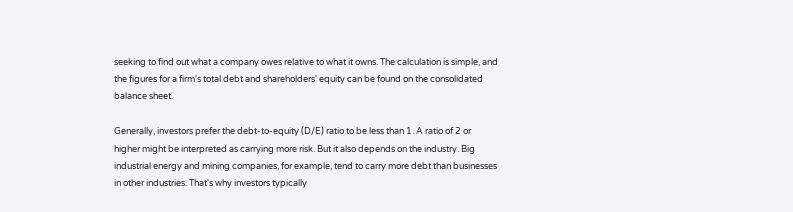seeking to find out what a company owes relative to what it owns. The calculation is simple, and the figures for a firm's total debt and shareholders' equity can be found on the consolidated balance sheet.

Generally, investors prefer the debt-to-equity (D/E) ratio to be less than 1. A ratio of 2 or higher might be interpreted as carrying more risk. But it also depends on the industry. Big industrial energy and mining companies, for example, tend to carry more debt than businesses in other industries. That's why investors typically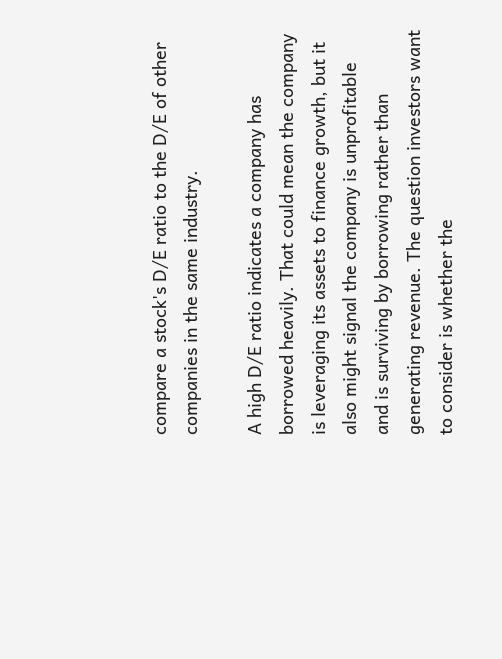compare a stock's D/E ratio to the D/E of other companies in the same industry.

A high D/E ratio indicates a company has borrowed heavily. That could mean the company is leveraging its assets to finance growth, but it also might signal the company is unprofitable and is surviving by borrowing rather than generating revenue. The question investors want to consider is whether the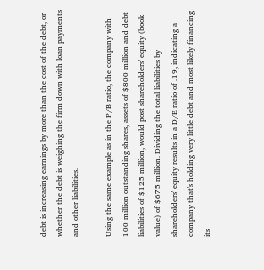debt is increasing earnings by more than the cost of the debt, or whether the debt is weighing the firm down with loan payments and other liabilities.

Using the same example as in the P/B ratio, the company with 100 million outstanding shares, assets of $800 million and debt liabilities of $125 million, would post shareholders' equity (book value) of $675 million. Dividing the total liabilities by shareholders' equity results in a D/E ratio of .19, indicating a company that's holding very little debt and most likely financing its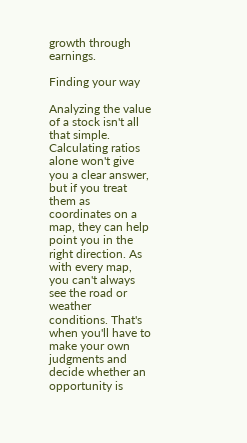growth through earnings.

Finding your way

Analyzing the value of a stock isn't all that simple. Calculating ratios alone won't give you a clear answer, but if you treat them as coordinates on a map, they can help point you in the right direction. As with every map, you can't always see the road or weather conditions. That's when you'll have to make your own judgments and decide whether an opportunity is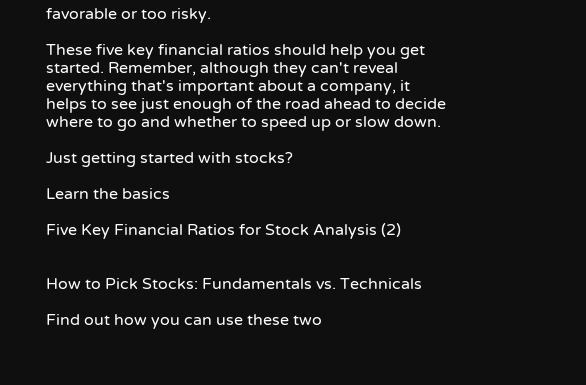favorable or too risky.

These five key financial ratios should help you get started. Remember, although they can't reveal everything that's important about a company, it helps to see just enough of the road ahead to decide where to go and whether to speed up or slow down.

Just getting started with stocks?

Learn the basics

Five Key Financial Ratios for Stock Analysis (2)


How to Pick Stocks: Fundamentals vs. Technicals

Find out how you can use these two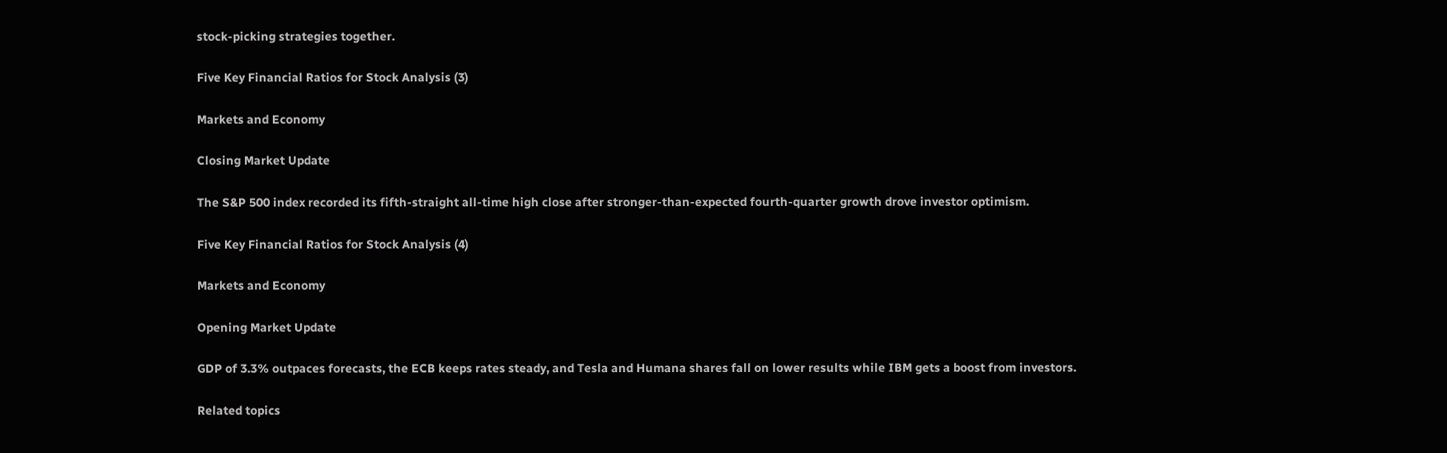stock-picking strategies together.

Five Key Financial Ratios for Stock Analysis (3)

Markets and Economy

Closing Market Update

The S&P 500 index recorded its fifth-straight all-time high close after stronger-than-expected fourth-quarter growth drove investor optimism.

Five Key Financial Ratios for Stock Analysis (4)

Markets and Economy

Opening Market Update

GDP of 3.3% outpaces forecasts, the ECB keeps rates steady, and Tesla and Humana shares fall on lower results while IBM gets a boost from investors.

Related topics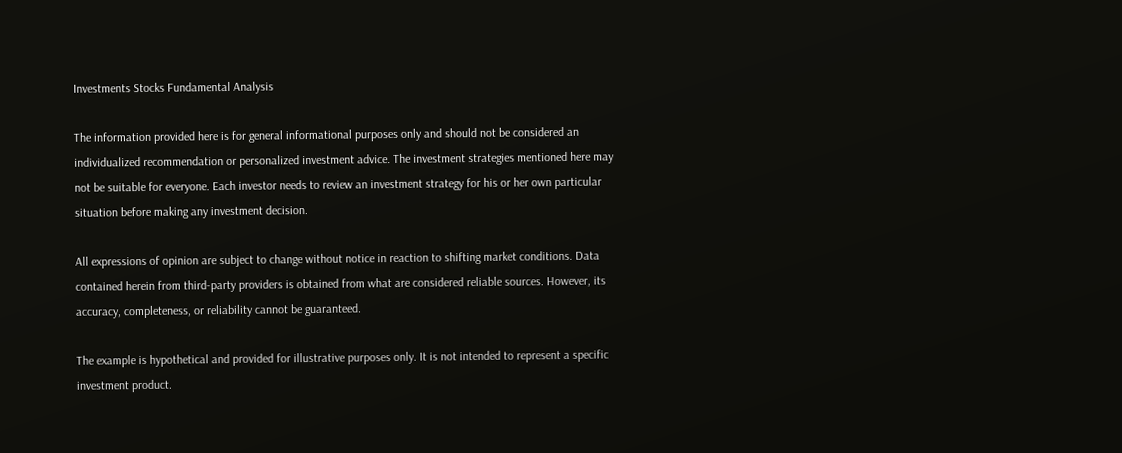Investments Stocks Fundamental Analysis

The information provided here is for general informational purposes only and should not be considered an individualized recommendation or personalized investment advice. The investment strategies mentioned here may not be suitable for everyone. Each investor needs to review an investment strategy for his or her own particular situation before making any investment decision.

All expressions of opinion are subject to change without notice in reaction to shifting market conditions. Data contained herein from third-party providers is obtained from what are considered reliable sources. However, its accuracy, completeness, or reliability cannot be guaranteed.

The example is hypothetical and provided for illustrative purposes only. It is not intended to represent a specific investment product.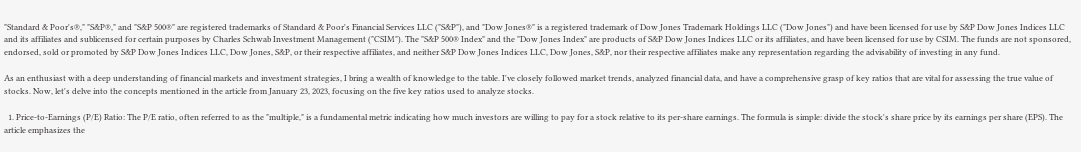"Standard & Poor's®," "S&P®," and "S&P 500®" are registered trademarks of Standard & Poor's Financial Services LLC ("S&P"), and "Dow Jones®" is a registered trademark of Dow Jones Trademark Holdings LLC ("Dow Jones") and have been licensed for use by S&P Dow Jones Indices LLC and its affiliates and sublicensed for certain purposes by Charles Schwab Investment Management ("CSIM"). The "S&P 500® Index" and the "Dow Jones Index" are products of S&P Dow Jones Indices LLC or its affiliates, and have been licensed for use by CSIM. The funds are not sponsored, endorsed, sold or promoted by S&P Dow Jones Indices LLC, Dow Jones, S&P, or their respective affiliates, and neither S&P Dow Jones Indices LLC, Dow Jones, S&P, nor their respective affiliates make any representation regarding the advisability of investing in any fund.

As an enthusiast with a deep understanding of financial markets and investment strategies, I bring a wealth of knowledge to the table. I've closely followed market trends, analyzed financial data, and have a comprehensive grasp of key ratios that are vital for assessing the true value of stocks. Now, let's delve into the concepts mentioned in the article from January 23, 2023, focusing on the five key ratios used to analyze stocks.

  1. Price-to-Earnings (P/E) Ratio: The P/E ratio, often referred to as the "multiple," is a fundamental metric indicating how much investors are willing to pay for a stock relative to its per-share earnings. The formula is simple: divide the stock's share price by its earnings per share (EPS). The article emphasizes the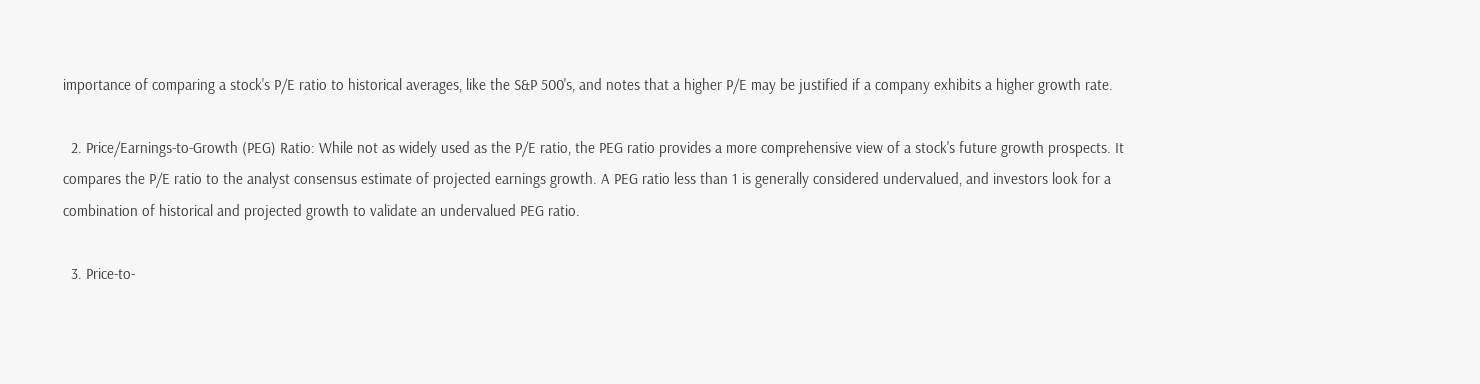importance of comparing a stock's P/E ratio to historical averages, like the S&P 500's, and notes that a higher P/E may be justified if a company exhibits a higher growth rate.

  2. Price/Earnings-to-Growth (PEG) Ratio: While not as widely used as the P/E ratio, the PEG ratio provides a more comprehensive view of a stock's future growth prospects. It compares the P/E ratio to the analyst consensus estimate of projected earnings growth. A PEG ratio less than 1 is generally considered undervalued, and investors look for a combination of historical and projected growth to validate an undervalued PEG ratio.

  3. Price-to-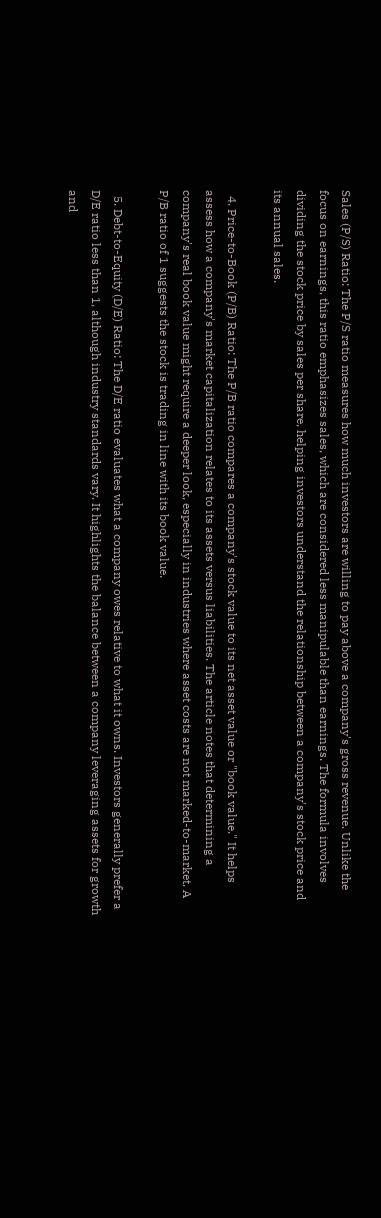Sales (P/S) Ratio: The P/S ratio measures how much investors are willing to pay above a company's gross revenue. Unlike the focus on earnings, this ratio emphasizes sales, which are considered less manipulable than earnings. The formula involves dividing the stock price by sales per share, helping investors understand the relationship between a company's stock price and its annual sales.

  4. Price-to-Book (P/B) Ratio: The P/B ratio compares a company's stock value to its net asset value or "book value." It helps assess how a company's market capitalization relates to its assets versus liabilities. The article notes that determining a company's real book value might require a deeper look, especially in industries where asset costs are not marked-to-market. A P/B ratio of 1 suggests the stock is trading in line with its book value.

  5. Debt-to-Equity (D/E) Ratio: The D/E ratio evaluates what a company owes relative to what it owns. Investors generally prefer a D/E ratio less than 1, although industry standards vary. It highlights the balance between a company leveraging assets for growth and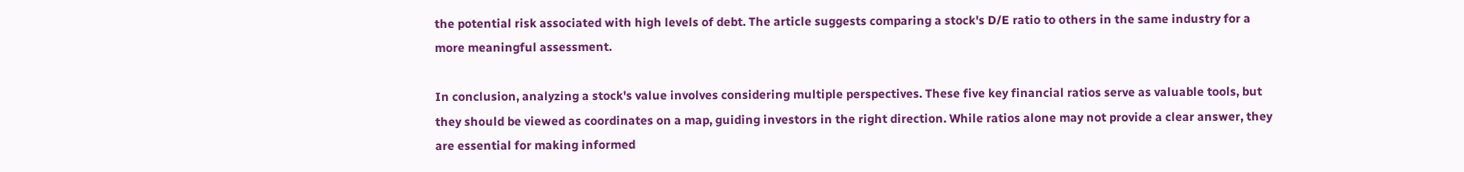the potential risk associated with high levels of debt. The article suggests comparing a stock's D/E ratio to others in the same industry for a more meaningful assessment.

In conclusion, analyzing a stock's value involves considering multiple perspectives. These five key financial ratios serve as valuable tools, but they should be viewed as coordinates on a map, guiding investors in the right direction. While ratios alone may not provide a clear answer, they are essential for making informed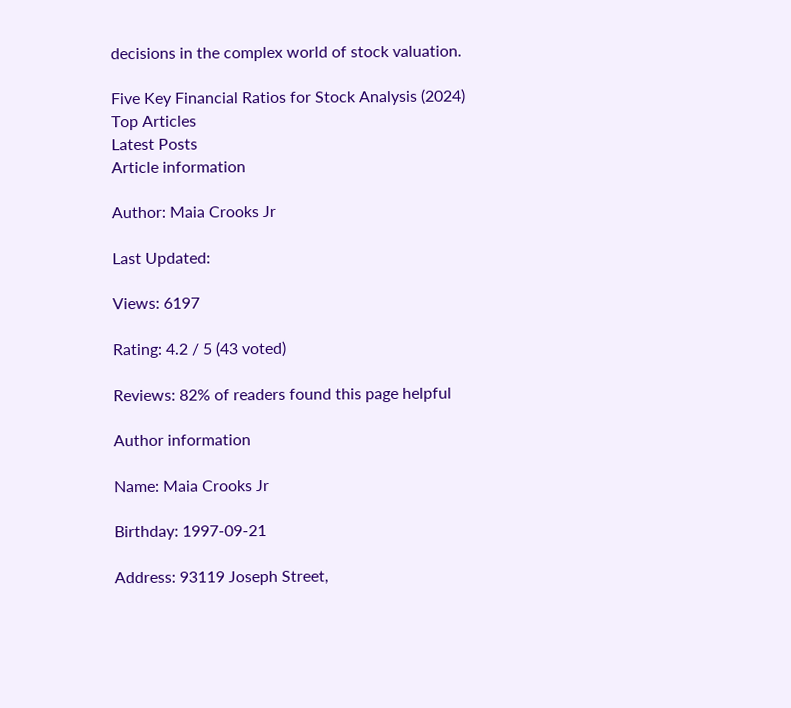decisions in the complex world of stock valuation.

Five Key Financial Ratios for Stock Analysis (2024)
Top Articles
Latest Posts
Article information

Author: Maia Crooks Jr

Last Updated:

Views: 6197

Rating: 4.2 / 5 (43 voted)

Reviews: 82% of readers found this page helpful

Author information

Name: Maia Crooks Jr

Birthday: 1997-09-21

Address: 93119 Joseph Street,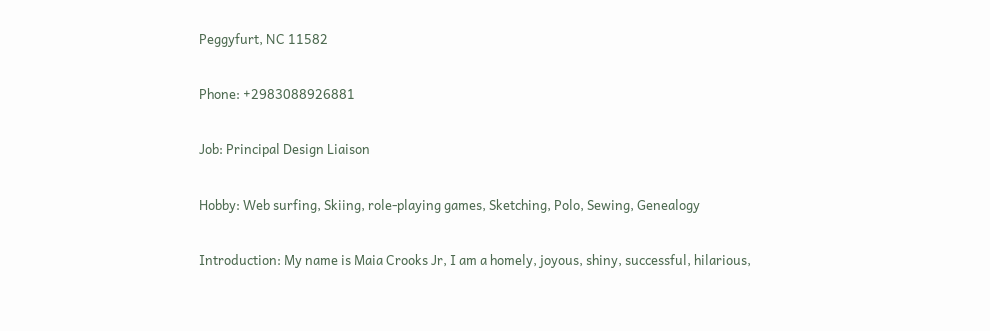Peggyfurt, NC 11582

Phone: +2983088926881

Job: Principal Design Liaison

Hobby: Web surfing, Skiing, role-playing games, Sketching, Polo, Sewing, Genealogy

Introduction: My name is Maia Crooks Jr, I am a homely, joyous, shiny, successful, hilarious,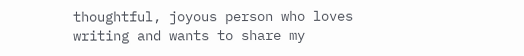thoughtful, joyous person who loves writing and wants to share my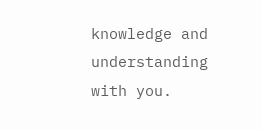knowledge and understanding with you.